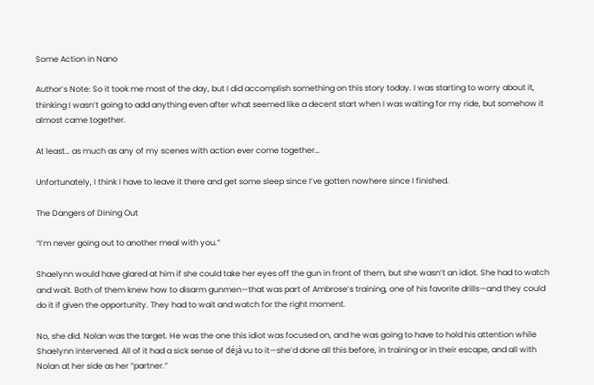Some Action in Nano

Author’s Note: So it took me most of the day, but I did accomplish something on this story today. I was starting to worry about it, thinking I wasn’t going to add anything even after what seemed like a decent start when I was waiting for my ride, but somehow it almost came together.

At least… as much as any of my scenes with action ever come together…

Unfortunately, I think I have to leave it there and get some sleep since I’ve gotten nowhere since I finished.

The Dangers of Dining Out

“I’m never going out to another meal with you.”

Shaelynn would have glared at him if she could take her eyes off the gun in front of them, but she wasn’t an idiot. She had to watch and wait. Both of them knew how to disarm gunmen—that was part of Ambrose’s training, one of his favorite drills—and they could do it if given the opportunity. They had to wait and watch for the right moment.

No, she did. Nolan was the target. He was the one this idiot was focused on, and he was going to have to hold his attention while Shaelynn intervened. All of it had a sick sense of déjà vu to it—she’d done all this before, in training or in their escape, and all with Nolan at her side as her “partner.”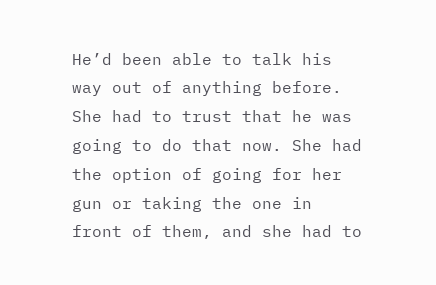He’d been able to talk his way out of anything before. She had to trust that he was going to do that now. She had the option of going for her gun or taking the one in front of them, and she had to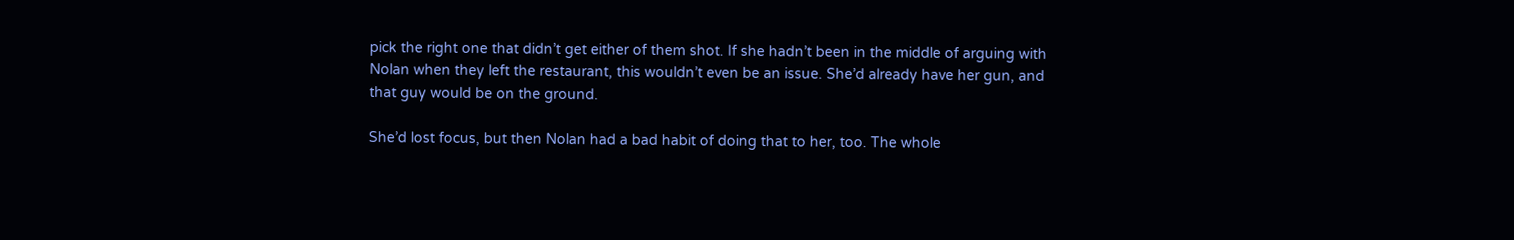pick the right one that didn’t get either of them shot. If she hadn’t been in the middle of arguing with Nolan when they left the restaurant, this wouldn’t even be an issue. She’d already have her gun, and that guy would be on the ground.

She’d lost focus, but then Nolan had a bad habit of doing that to her, too. The whole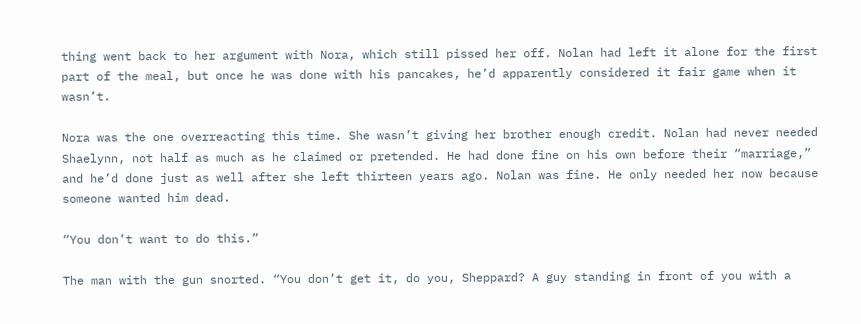thing went back to her argument with Nora, which still pissed her off. Nolan had left it alone for the first part of the meal, but once he was done with his pancakes, he’d apparently considered it fair game when it wasn’t.

Nora was the one overreacting this time. She wasn’t giving her brother enough credit. Nolan had never needed Shaelynn, not half as much as he claimed or pretended. He had done fine on his own before their “marriage,” and he’d done just as well after she left thirteen years ago. Nolan was fine. He only needed her now because someone wanted him dead.

“You don’t want to do this.”

The man with the gun snorted. “You don’t get it, do you, Sheppard? A guy standing in front of you with a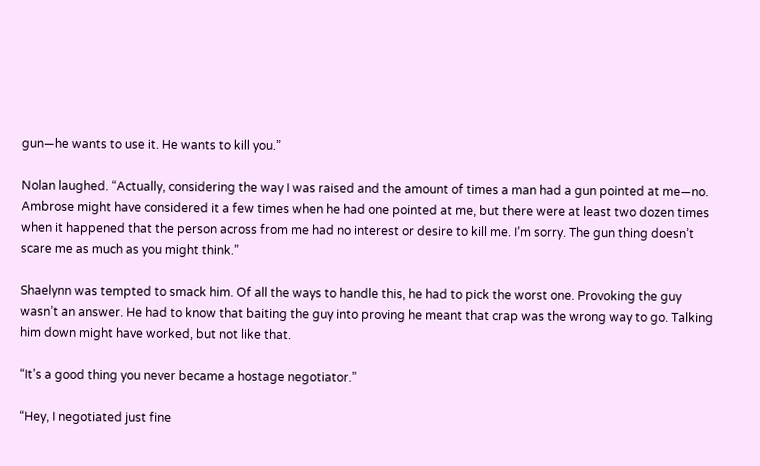gun—he wants to use it. He wants to kill you.”

Nolan laughed. “Actually, considering the way I was raised and the amount of times a man had a gun pointed at me—no. Ambrose might have considered it a few times when he had one pointed at me, but there were at least two dozen times when it happened that the person across from me had no interest or desire to kill me. I’m sorry. The gun thing doesn’t scare me as much as you might think.”

Shaelynn was tempted to smack him. Of all the ways to handle this, he had to pick the worst one. Provoking the guy wasn’t an answer. He had to know that baiting the guy into proving he meant that crap was the wrong way to go. Talking him down might have worked, but not like that.

“It’s a good thing you never became a hostage negotiator.”

“Hey, I negotiated just fine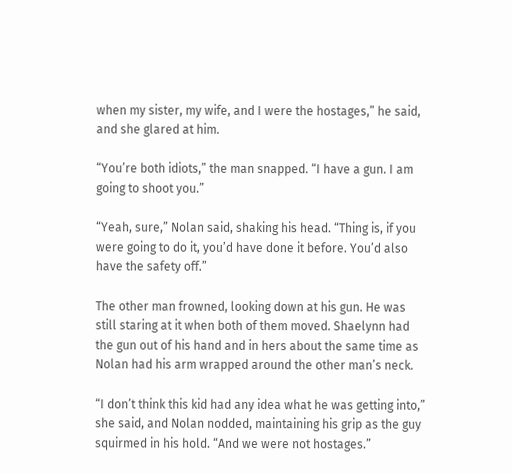when my sister, my wife, and I were the hostages,” he said, and she glared at him.

“You’re both idiots,” the man snapped. “I have a gun. I am going to shoot you.”

“Yeah, sure,” Nolan said, shaking his head. “Thing is, if you were going to do it, you’d have done it before. You’d also have the safety off.”

The other man frowned, looking down at his gun. He was still staring at it when both of them moved. Shaelynn had the gun out of his hand and in hers about the same time as Nolan had his arm wrapped around the other man’s neck.

“I don’t think this kid had any idea what he was getting into,” she said, and Nolan nodded, maintaining his grip as the guy squirmed in his hold. “And we were not hostages.”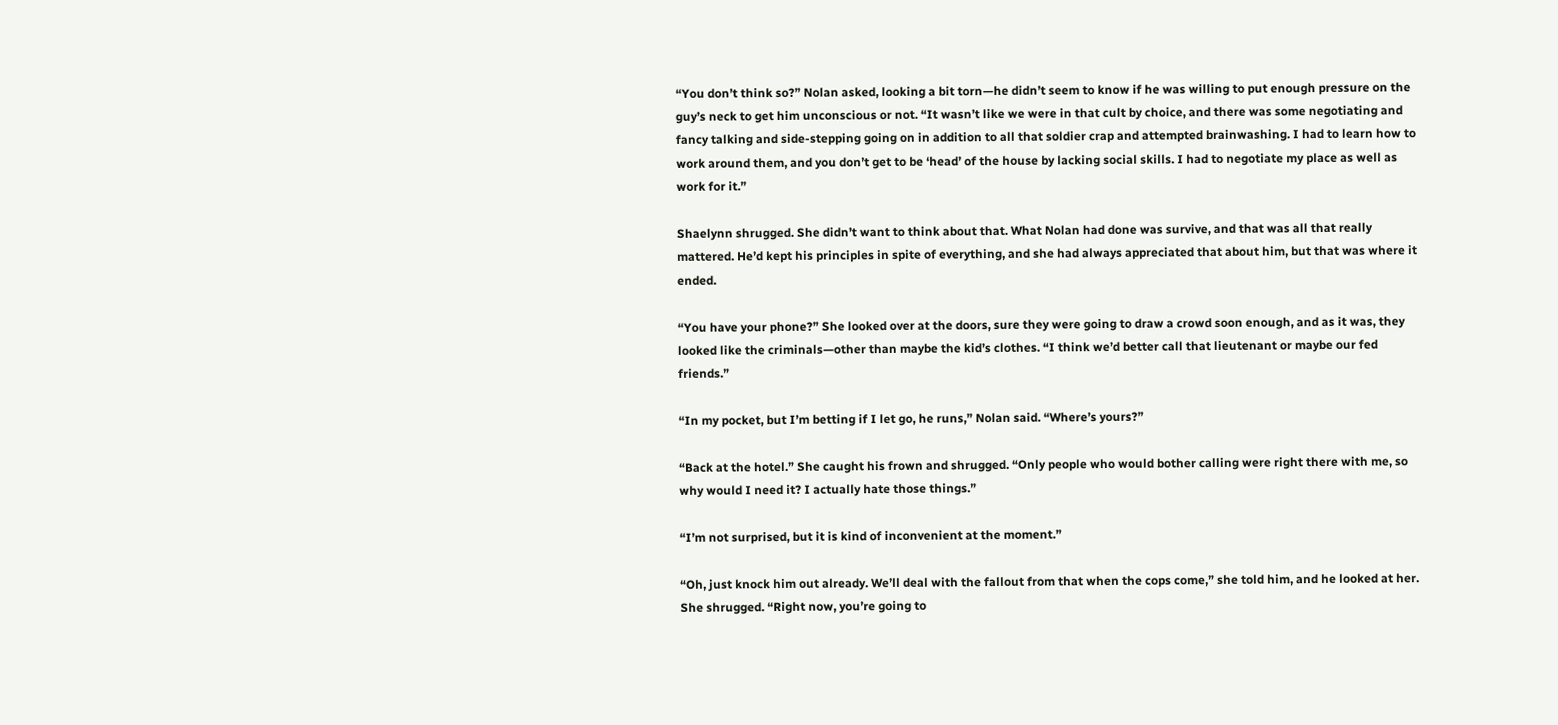“You don’t think so?” Nolan asked, looking a bit torn—he didn’t seem to know if he was willing to put enough pressure on the guy’s neck to get him unconscious or not. “It wasn’t like we were in that cult by choice, and there was some negotiating and fancy talking and side-stepping going on in addition to all that soldier crap and attempted brainwashing. I had to learn how to work around them, and you don’t get to be ‘head’ of the house by lacking social skills. I had to negotiate my place as well as work for it.”

Shaelynn shrugged. She didn’t want to think about that. What Nolan had done was survive, and that was all that really mattered. He’d kept his principles in spite of everything, and she had always appreciated that about him, but that was where it ended.

“You have your phone?” She looked over at the doors, sure they were going to draw a crowd soon enough, and as it was, they looked like the criminals—other than maybe the kid’s clothes. “I think we’d better call that lieutenant or maybe our fed friends.”

“In my pocket, but I’m betting if I let go, he runs,” Nolan said. “Where’s yours?”

“Back at the hotel.” She caught his frown and shrugged. “Only people who would bother calling were right there with me, so why would I need it? I actually hate those things.”

“I’m not surprised, but it is kind of inconvenient at the moment.”

“Oh, just knock him out already. We’ll deal with the fallout from that when the cops come,” she told him, and he looked at her. She shrugged. “Right now, you’re going to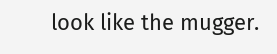look like the mugger.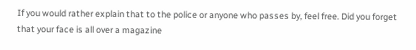If you would rather explain that to the police or anyone who passes by, feel free. Did you forget that your face is all over a magazine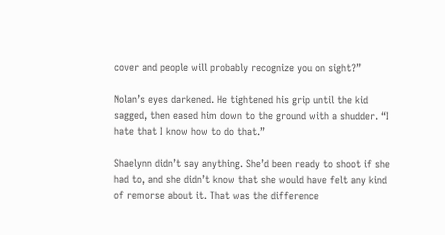cover and people will probably recognize you on sight?”

Nolan’s eyes darkened. He tightened his grip until the kid sagged, then eased him down to the ground with a shudder. “I hate that I know how to do that.”

Shaelynn didn’t say anything. She’d been ready to shoot if she had to, and she didn’t know that she would have felt any kind of remorse about it. That was the difference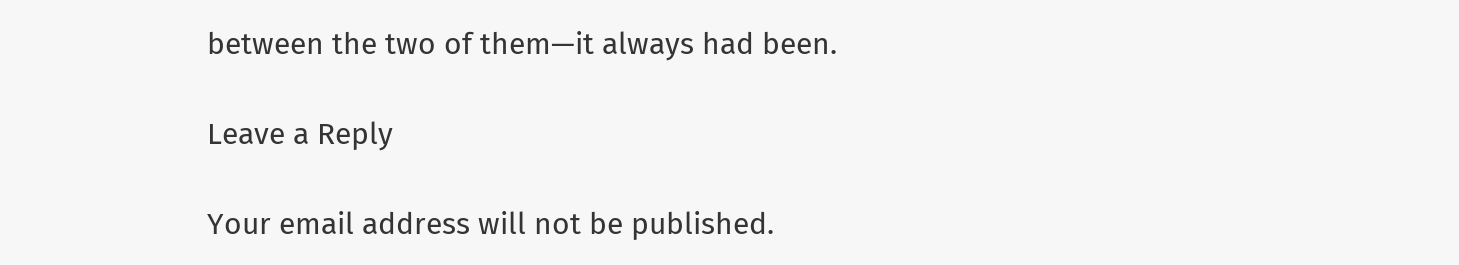between the two of them—it always had been.

Leave a Reply

Your email address will not be published.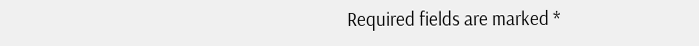Required fields are marked *